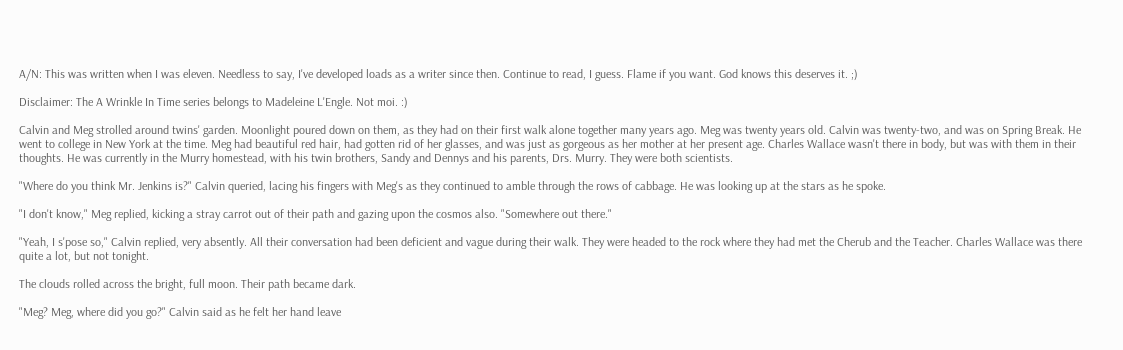A/N: This was written when I was eleven. Needless to say, I've developed loads as a writer since then. Continue to read, I guess. Flame if you want. God knows this deserves it. ;)

Disclaimer: The A Wrinkle In Time series belongs to Madeleine L'Engle. Not moi. :)

Calvin and Meg strolled around twins' garden. Moonlight poured down on them, as they had on their first walk alone together many years ago. Meg was twenty years old. Calvin was twenty-two, and was on Spring Break. He went to college in New York at the time. Meg had beautiful red hair, had gotten rid of her glasses, and was just as gorgeous as her mother at her present age. Charles Wallace wasn't there in body, but was with them in their thoughts. He was currently in the Murry homestead, with his twin brothers, Sandy and Dennys and his parents, Drs. Murry. They were both scientists.

"Where do you think Mr. Jenkins is?" Calvin queried, lacing his fingers with Meg's as they continued to amble through the rows of cabbage. He was looking up at the stars as he spoke.

"I don't know," Meg replied, kicking a stray carrot out of their path and gazing upon the cosmos also. "Somewhere out there."

"Yeah, I s'pose so," Calvin replied, very absently. All their conversation had been deficient and vague during their walk. They were headed to the rock where they had met the Cherub and the Teacher. Charles Wallace was there quite a lot, but not tonight.

The clouds rolled across the bright, full moon. Their path became dark.

"Meg? Meg, where did you go?" Calvin said as he felt her hand leave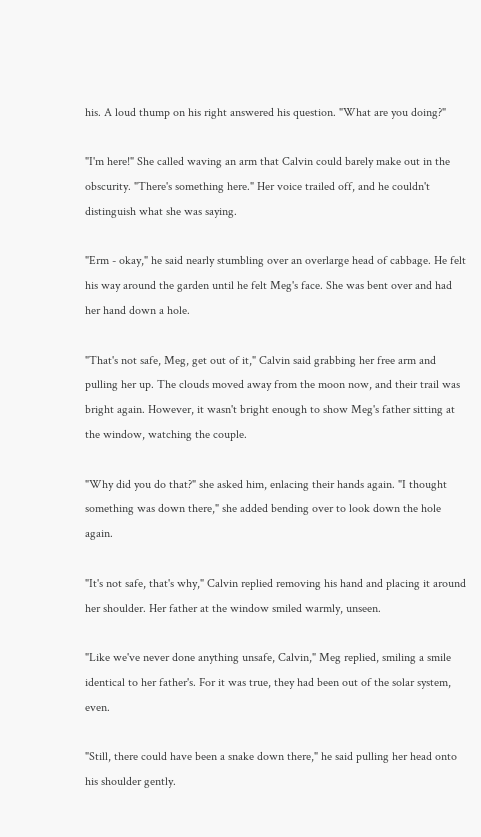his. A loud thump on his right answered his question. "What are you doing?"

"I'm here!" She called waving an arm that Calvin could barely make out in the obscurity. "There's something here." Her voice trailed off, and he couldn't distinguish what she was saying.

"Erm - okay," he said nearly stumbling over an overlarge head of cabbage. He felt his way around the garden until he felt Meg's face. She was bent over and had her hand down a hole.

"That's not safe, Meg, get out of it," Calvin said grabbing her free arm and pulling her up. The clouds moved away from the moon now, and their trail was bright again. However, it wasn't bright enough to show Meg's father sitting at the window, watching the couple.

"Why did you do that?" she asked him, enlacing their hands again. "I thought something was down there," she added bending over to look down the hole again.

"It's not safe, that's why," Calvin replied removing his hand and placing it around her shoulder. Her father at the window smiled warmly, unseen.

"Like we've never done anything unsafe, Calvin," Meg replied, smiling a smile identical to her father's. For it was true, they had been out of the solar system, even.

"Still, there could have been a snake down there," he said pulling her head onto his shoulder gently.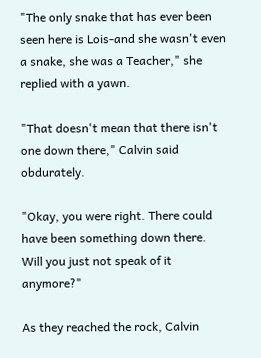"The only snake that has ever been seen here is Lois-and she wasn't even a snake, she was a Teacher," she replied with a yawn.

"That doesn't mean that there isn't one down there," Calvin said obdurately.

"Okay, you were right. There could have been something down there. Will you just not speak of it anymore?"

As they reached the rock, Calvin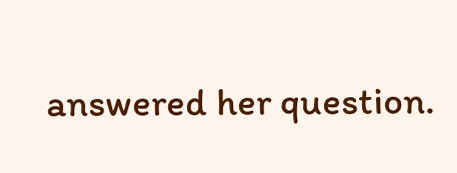answered her question.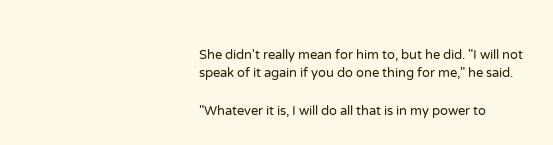She didn't really mean for him to, but he did. "I will not speak of it again if you do one thing for me," he said.

"Whatever it is, I will do all that is in my power to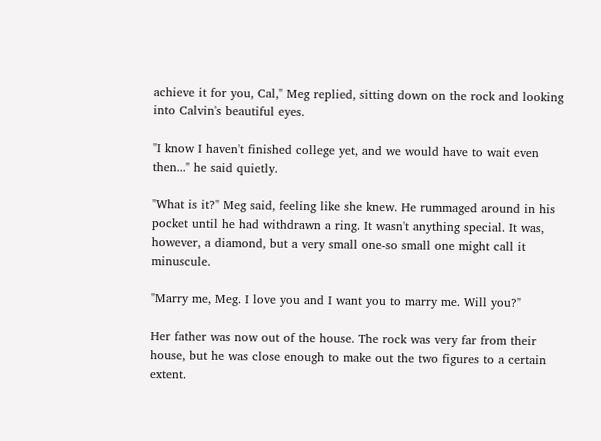achieve it for you, Cal," Meg replied, sitting down on the rock and looking into Calvin's beautiful eyes.

"I know I haven't finished college yet, and we would have to wait even then..." he said quietly.

"What is it?" Meg said, feeling like she knew. He rummaged around in his pocket until he had withdrawn a ring. It wasn't anything special. It was, however, a diamond, but a very small one-so small one might call it minuscule.

"Marry me, Meg. I love you and I want you to marry me. Will you?"

Her father was now out of the house. The rock was very far from their house, but he was close enough to make out the two figures to a certain extent.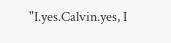"I.yes.Calvin.yes, I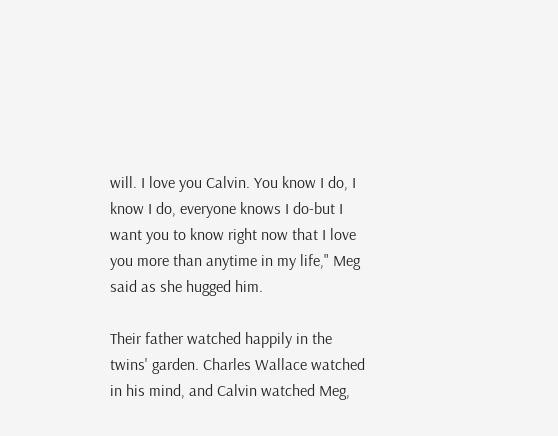will. I love you Calvin. You know I do, I know I do, everyone knows I do-but I want you to know right now that I love you more than anytime in my life," Meg said as she hugged him.

Their father watched happily in the twins' garden. Charles Wallace watched in his mind, and Calvin watched Meg,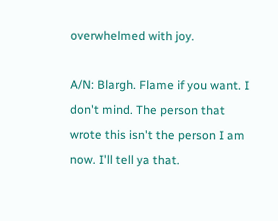overwhelmed with joy.

A/N: Blargh. Flame if you want. I don't mind. The person that wrote this isn't the person I am now. I'll tell ya that.